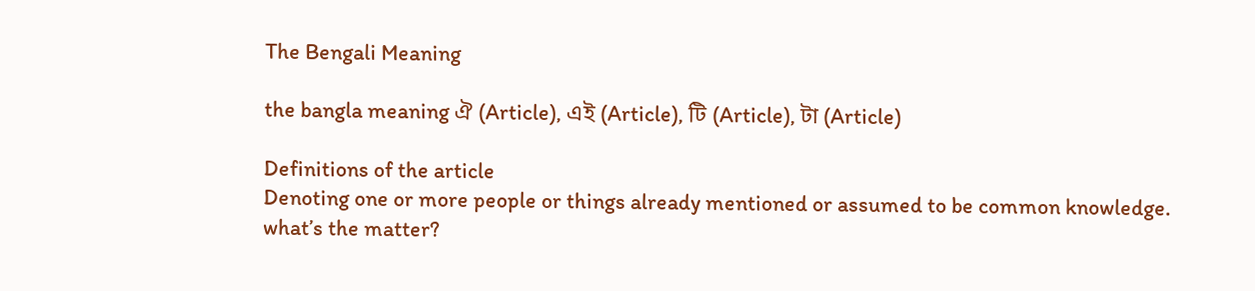The Bengali Meaning

the bangla meaning ঐ (Article), এই (Article), টি (Article), টা (Article)

Definitions of the article
Denoting one or more people or things already mentioned or assumed to be common knowledge.
what’s the matter?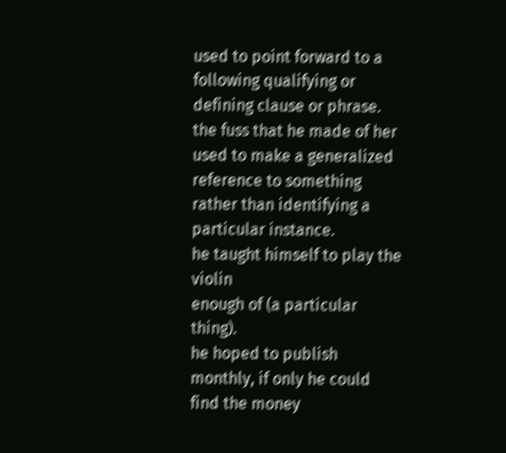used to point forward to a following qualifying or defining clause or phrase.
the fuss that he made of her
used to make a generalized reference to something rather than identifying a particular instance.
he taught himself to play the violin
enough of (a particular thing).
he hoped to publish monthly, if only he could find the money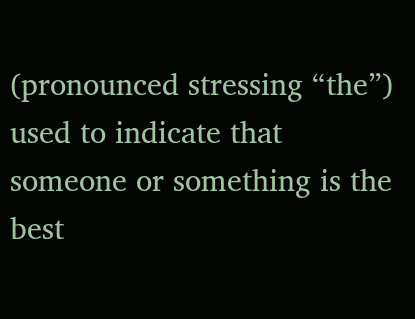(pronounced stressing “the”) used to indicate that someone or something is the best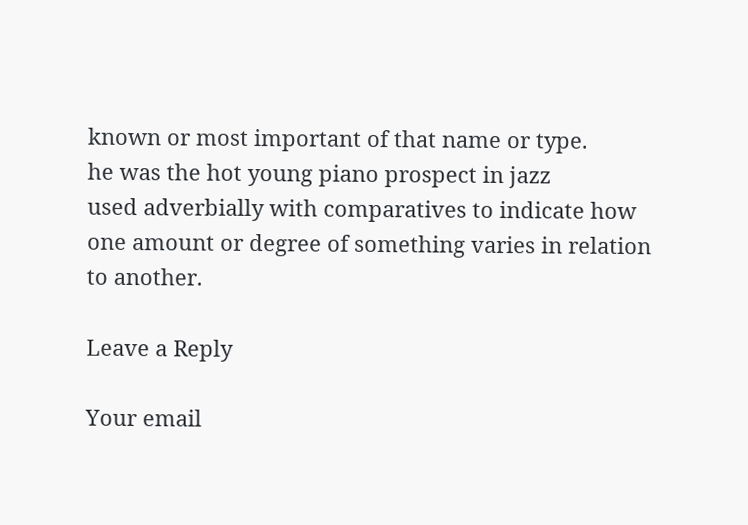known or most important of that name or type.
he was the hot young piano prospect in jazz
used adverbially with comparatives to indicate how one amount or degree of something varies in relation to another.

Leave a Reply

Your email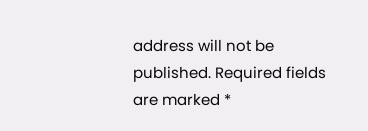address will not be published. Required fields are marked *